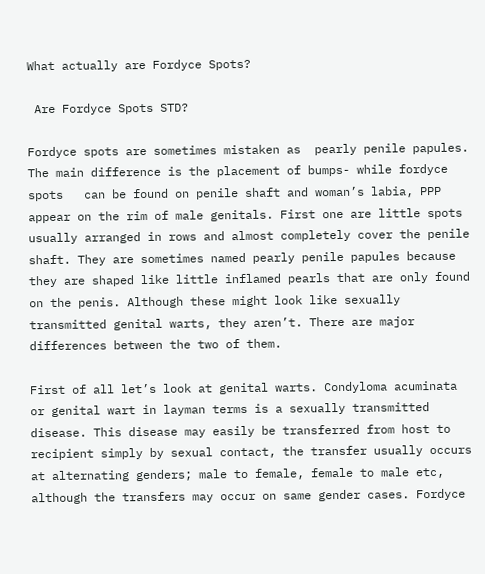What actually are Fordyce Spots?

 Are Fordyce Spots STD?

Fordyce spots are sometimes mistaken as  pearly penile papules. The main difference is the placement of bumps- while fordyce spots   can be found on penile shaft and woman’s labia, PPP appear on the rim of male genitals. First one are little spots usually arranged in rows and almost completely cover the penile shaft. They are sometimes named pearly penile papules because they are shaped like little inflamed pearls that are only found on the penis. Although these might look like sexually transmitted genital warts, they aren’t. There are major differences between the two of them.

First of all let’s look at genital warts. Condyloma acuminata or genital wart in layman terms is a sexually transmitted disease. This disease may easily be transferred from host to recipient simply by sexual contact, the transfer usually occurs at alternating genders; male to female, female to male etc, although the transfers may occur on same gender cases. Fordyce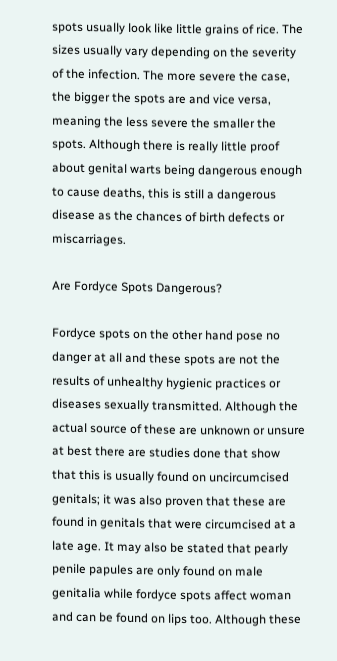spots usually look like little grains of rice. The sizes usually vary depending on the severity of the infection. The more severe the case, the bigger the spots are and vice versa, meaning the less severe the smaller the spots. Although there is really little proof about genital warts being dangerous enough to cause deaths, this is still a dangerous disease as the chances of birth defects or miscarriages.

Are Fordyce Spots Dangerous?

Fordyce spots on the other hand pose no danger at all and these spots are not the results of unhealthy hygienic practices or diseases sexually transmitted. Although the actual source of these are unknown or unsure at best there are studies done that show that this is usually found on uncircumcised genitals; it was also proven that these are found in genitals that were circumcised at a late age. It may also be stated that pearly penile papules are only found on male genitalia while fordyce spots affect woman and can be found on lips too. Although these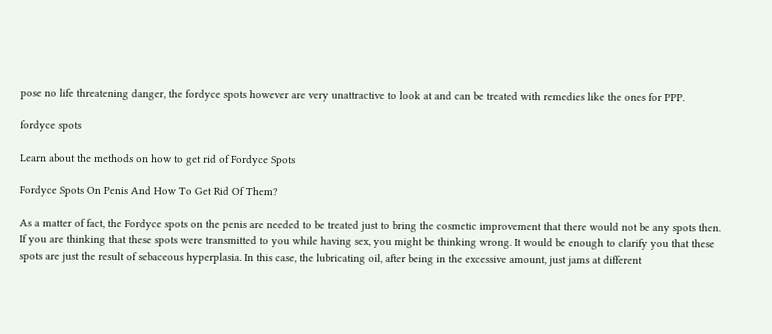pose no life threatening danger, the fordyce spots however are very unattractive to look at and can be treated with remedies like the ones for PPP.

fordyce spots

Learn about the methods on how to get rid of Fordyce Spots

Fordyce Spots On Penis And How To Get Rid Of Them?

As a matter of fact, the Fordyce spots on the penis are needed to be treated just to bring the cosmetic improvement that there would not be any spots then. If you are thinking that these spots were transmitted to you while having sex, you might be thinking wrong. It would be enough to clarify you that these spots are just the result of sebaceous hyperplasia. In this case, the lubricating oil, after being in the excessive amount, just jams at different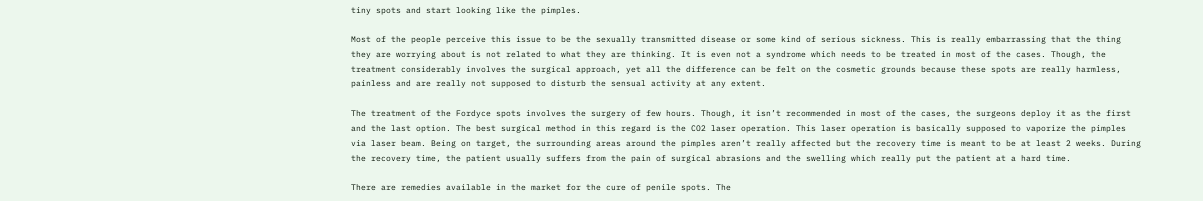tiny spots and start looking like the pimples.

Most of the people perceive this issue to be the sexually transmitted disease or some kind of serious sickness. This is really embarrassing that the thing they are worrying about is not related to what they are thinking. It is even not a syndrome which needs to be treated in most of the cases. Though, the treatment considerably involves the surgical approach, yet all the difference can be felt on the cosmetic grounds because these spots are really harmless, painless and are really not supposed to disturb the sensual activity at any extent.

The treatment of the Fordyce spots involves the surgery of few hours. Though, it isn’t recommended in most of the cases, the surgeons deploy it as the first and the last option. The best surgical method in this regard is the CO2 laser operation. This laser operation is basically supposed to vaporize the pimples via laser beam. Being on target, the surrounding areas around the pimples aren’t really affected but the recovery time is meant to be at least 2 weeks. During the recovery time, the patient usually suffers from the pain of surgical abrasions and the swelling which really put the patient at a hard time.

There are remedies available in the market for the cure of penile spots. The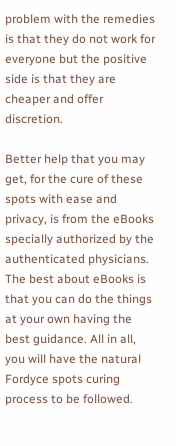problem with the remedies is that they do not work for everyone but the positive side is that they are cheaper and offer discretion.

Better help that you may get, for the cure of these spots with ease and privacy, is from the eBooks specially authorized by the authenticated physicians. The best about eBooks is that you can do the things at your own having the best guidance. All in all, you will have the natural Fordyce spots curing process to be followed.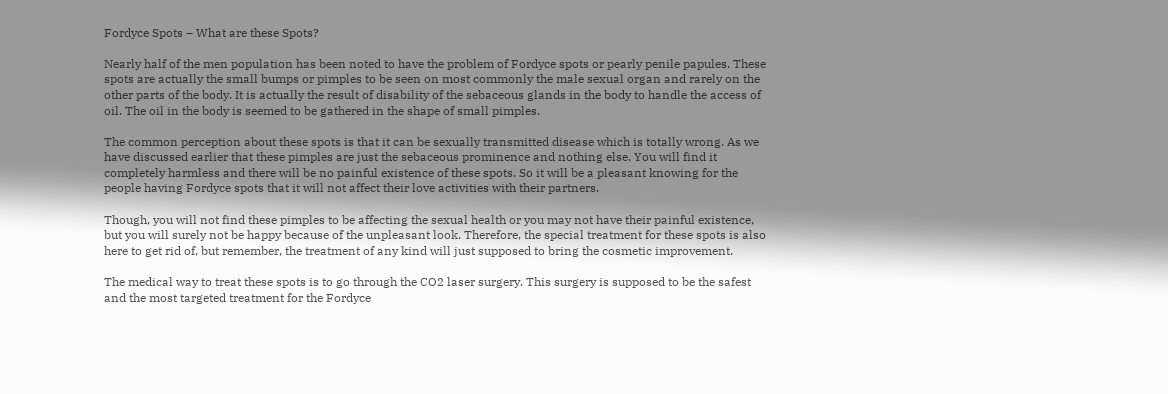Fordyce Spots – What are these Spots?

Nearly half of the men population has been noted to have the problem of Fordyce spots or pearly penile papules. These spots are actually the small bumps or pimples to be seen on most commonly the male sexual organ and rarely on the other parts of the body. It is actually the result of disability of the sebaceous glands in the body to handle the access of oil. The oil in the body is seemed to be gathered in the shape of small pimples.

The common perception about these spots is that it can be sexually transmitted disease which is totally wrong. As we have discussed earlier that these pimples are just the sebaceous prominence and nothing else. You will find it completely harmless and there will be no painful existence of these spots. So it will be a pleasant knowing for the people having Fordyce spots that it will not affect their love activities with their partners.

Though, you will not find these pimples to be affecting the sexual health or you may not have their painful existence, but you will surely not be happy because of the unpleasant look. Therefore, the special treatment for these spots is also here to get rid of, but remember, the treatment of any kind will just supposed to bring the cosmetic improvement.

The medical way to treat these spots is to go through the CO2 laser surgery. This surgery is supposed to be the safest and the most targeted treatment for the Fordyce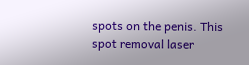spots on the penis. This spot removal laser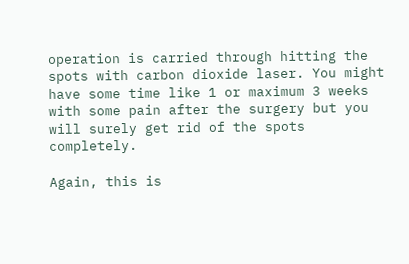operation is carried through hitting the spots with carbon dioxide laser. You might have some time like 1 or maximum 3 weeks with some pain after the surgery but you will surely get rid of the spots completely.

Again, this is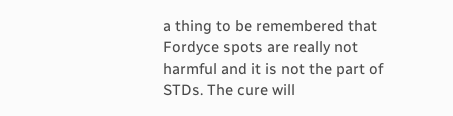a thing to be remembered that Fordyce spots are really not harmful and it is not the part of STDs. The cure will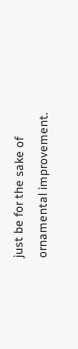just be for the sake of ornamental improvement.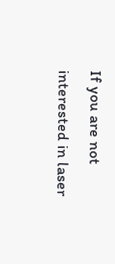If you are not interested in laser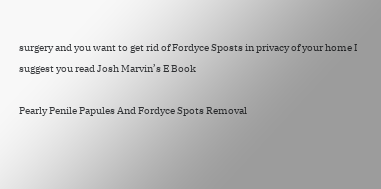surgery and you want to get rid of Fordyce Sposts in privacy of your home I suggest you read Josh Marvin’s E Book

Pearly Penile Papules And Fordyce Spots Removal